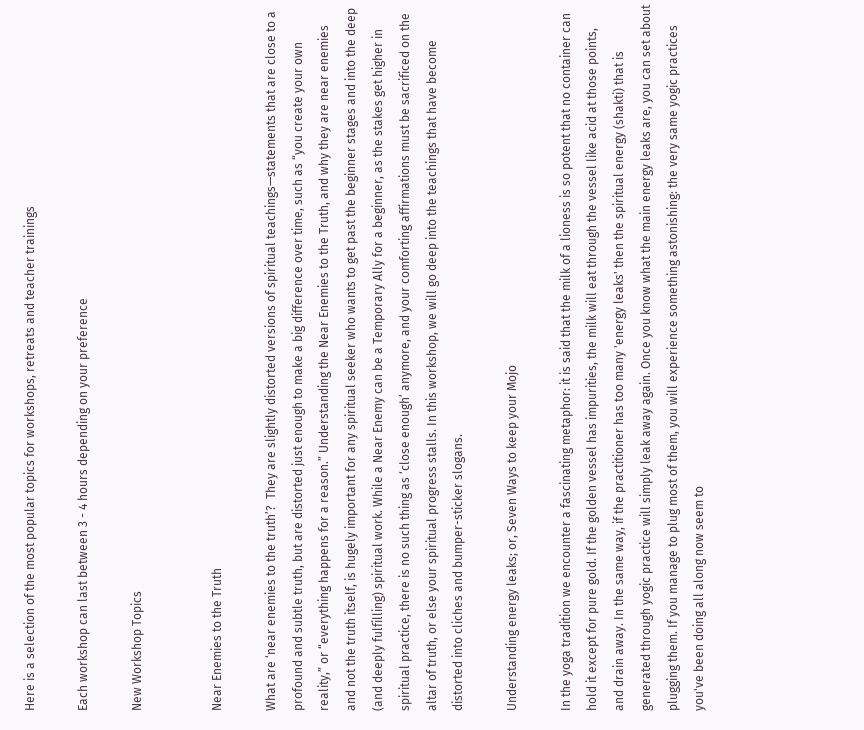Here is a selection of the most popular topics for workshops, retreats and teacher trainings

Each workshop can last between 3 - 4 hours depending on your preference

New Workshop Topics


Near Enemies to the Truth

What are ‘near enemies to the truth’?  They are slightly distorted versions of spiritual teachings—statements that are close to a profound and subtle truth, but are distorted just enough to make a big difference over time, such as “you create your own reality,” or “everything happens for a reason.” Understanding the Near Enemies to the Truth, and why they are near enemies and not the truth itself, is hugely important for any spiritual seeker who wants to get past the beginner stages and into the deep (and deeply fulfilling) spiritual work. While a Near Enemy can be a Temporary Ally for a beginner, as the stakes get higher in spiritual practice, there is no such thing as ‘close enough’ anymore, and your comforting affirmations must be sacrificed on the altar of truth, or else your spiritual progress stalls. In this workshop, we will go deep into the teachings that have become distorted into cliches and bumper-sticker slogans.

Understanding energy leaks; or, Seven Ways to keep your Mojo

In the yoga tradition we encounter a fascinating metaphor: it is said that the milk of a lioness is so potent that no container can hold it except for pure gold. If the golden vessel has impurities, the milk will eat through the vessel like acid at those points, and drain away. In the same way, if the practitioner has too many 'energy leaks' then the spiritual energy (shakti) that is generated through yogic practice will simply leak away again. Once you know what the main energy leaks are, you can set about plugging them. If you manage to plug most of them, you will experience something astonishing: the very same yogic practices you've been doing all along now seem to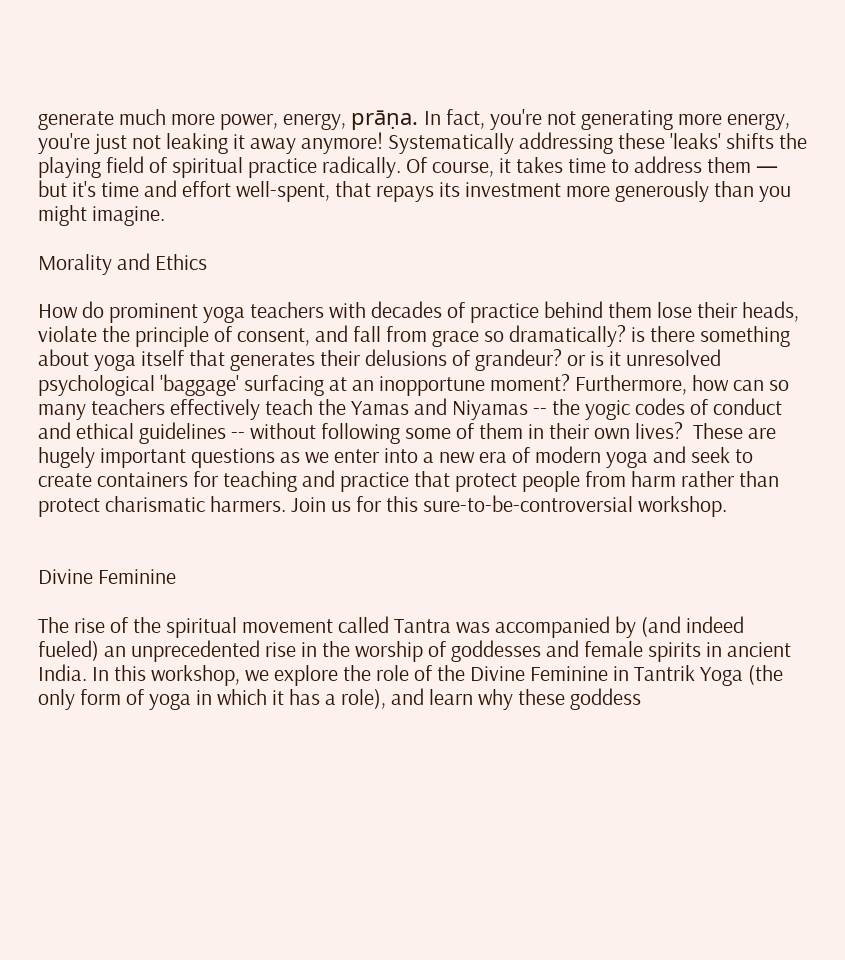generate much more power, energy, prāṇa. In fact, you're not generating more energy, you're just not leaking it away anymore! Systematically addressing these 'leaks' shifts the playing field of spiritual practice radically. Of course, it takes time to address them — but it's time and effort well-spent, that repays its investment more generously than you might imagine.

Morality and Ethics

How do prominent yoga teachers with decades of practice behind them lose their heads, violate the principle of consent, and fall from grace so dramatically? is there something about yoga itself that generates their delusions of grandeur? or is it unresolved psychological 'baggage' surfacing at an inopportune moment? Furthermore, how can so many teachers effectively teach the Yamas and Niyamas -- the yogic codes of conduct and ethical guidelines -- without following some of them in their own lives?  These are hugely important questions as we enter into a new era of modern yoga and seek to create containers for teaching and practice that protect people from harm rather than protect charismatic harmers. Join us for this sure-to-be-controversial workshop.


Divine Feminine

The rise of the spiritual movement called Tantra was accompanied by (and indeed fueled) an unprecedented rise in the worship of goddesses and female spirits in ancient India. In this workshop, we explore the role of the Divine Feminine in Tantrik Yoga (the only form of yoga in which it has a role), and learn why these goddess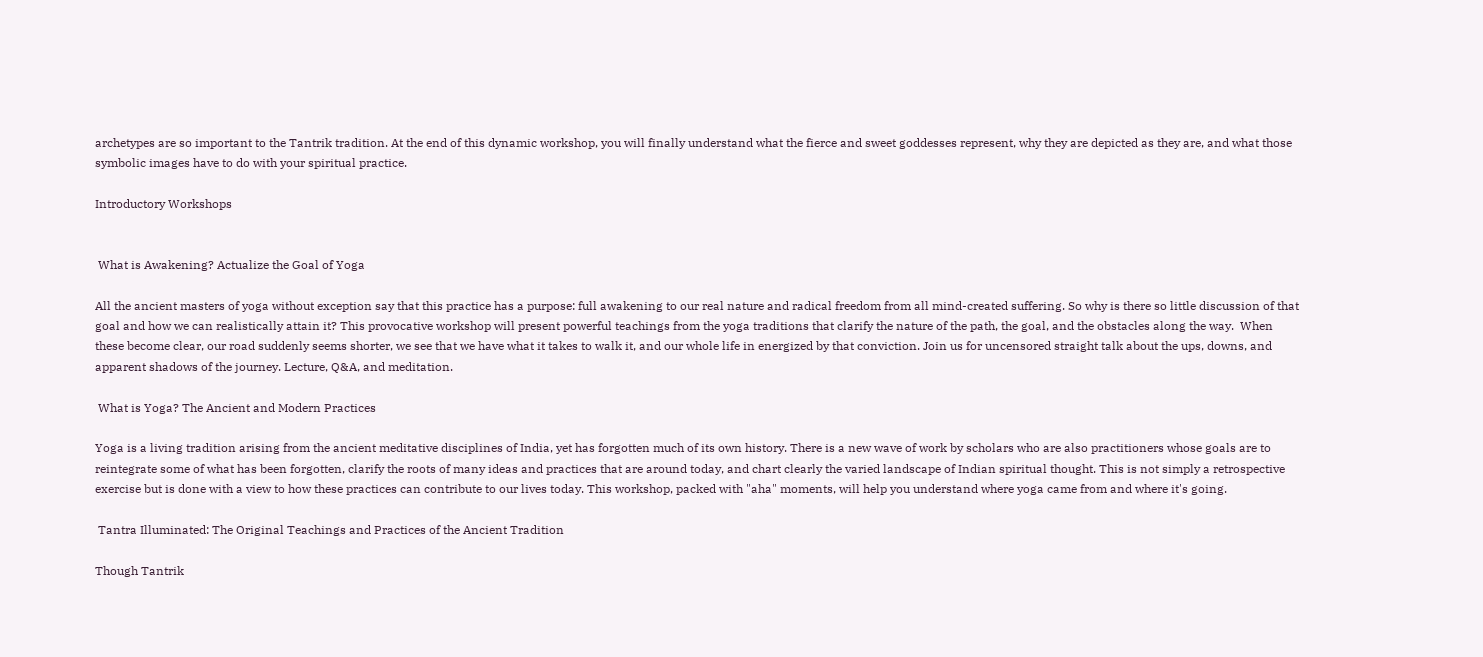archetypes are so important to the Tantrik tradition. At the end of this dynamic workshop, you will finally understand what the fierce and sweet goddesses represent, why they are depicted as they are, and what those symbolic images have to do with your spiritual practice.

Introductory Workshops


 What is Awakening? Actualize the Goal of Yoga

All the ancient masters of yoga without exception say that this practice has a purpose: full awakening to our real nature and radical freedom from all mind-created suffering. So why is there so little discussion of that goal and how we can realistically attain it? This provocative workshop will present powerful teachings from the yoga traditions that clarify the nature of the path, the goal, and the obstacles along the way.  When these become clear, our road suddenly seems shorter, we see that we have what it takes to walk it, and our whole life in energized by that conviction. Join us for uncensored straight talk about the ups, downs, and apparent shadows of the journey. Lecture, Q&A, and meditation.

 What is Yoga? The Ancient and Modern Practices

Yoga is a living tradition arising from the ancient meditative disciplines of India, yet has forgotten much of its own history. There is a new wave of work by scholars who are also practitioners whose goals are to reintegrate some of what has been forgotten, clarify the roots of many ideas and practices that are around today, and chart clearly the varied landscape of Indian spiritual thought. This is not simply a retrospective exercise but is done with a view to how these practices can contribute to our lives today. This workshop, packed with "aha" moments, will help you understand where yoga came from and where it's going.

 Tantra Illuminated: The Original Teachings and Practices of the Ancient Tradition

Though Tantrik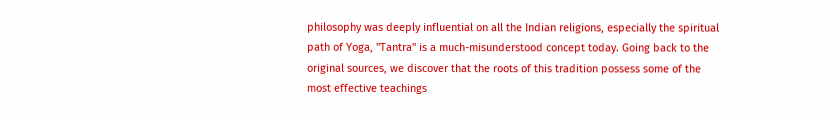philosophy was deeply influential on all the Indian religions, especially the spiritual path of Yoga, "Tantra" is a much-misunderstood concept today. Going back to the original sources, we discover that the roots of this tradition possess some of the most effective teachings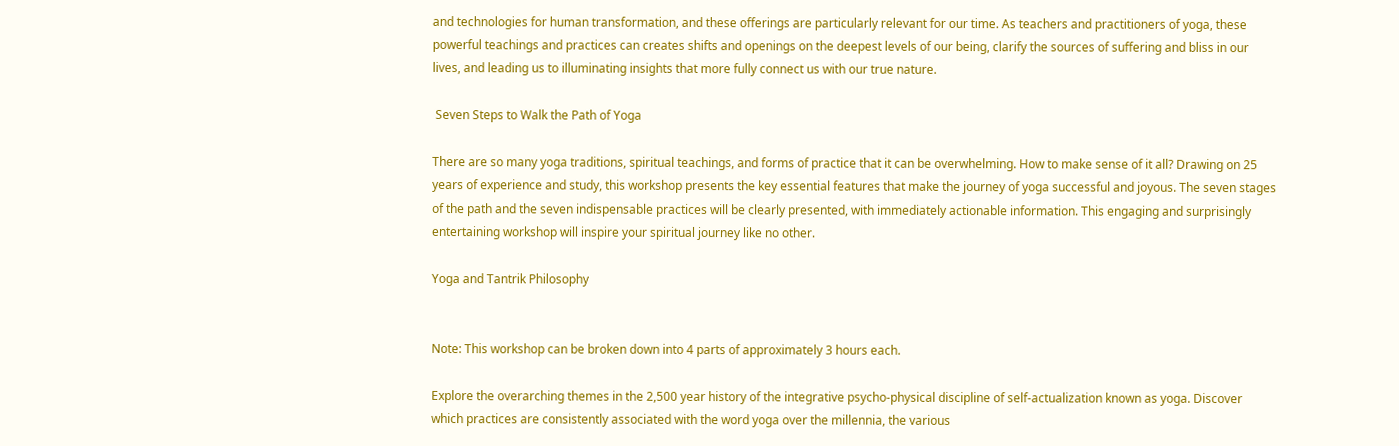and technologies for human transformation, and these offerings are particularly relevant for our time. As teachers and practitioners of yoga, these powerful teachings and practices can creates shifts and openings on the deepest levels of our being, clarify the sources of suffering and bliss in our lives, and leading us to illuminating insights that more fully connect us with our true nature.

 Seven Steps to Walk the Path of Yoga

There are so many yoga traditions, spiritual teachings, and forms of practice that it can be overwhelming. How to make sense of it all? Drawing on 25 years of experience and study, this workshop presents the key essential features that make the journey of yoga successful and joyous. The seven stages of the path and the seven indispensable practices will be clearly presented, with immediately actionable information. This engaging and surprisingly entertaining workshop will inspire your spiritual journey like no other.

Yoga and Tantrik Philosophy


Note: This workshop can be broken down into 4 parts of approximately 3 hours each.

Explore the overarching themes in the 2,500 year history of the integrative psycho-physical discipline of self-actualization known as yoga. Discover which practices are consistently associated with the word yoga over the millennia, the various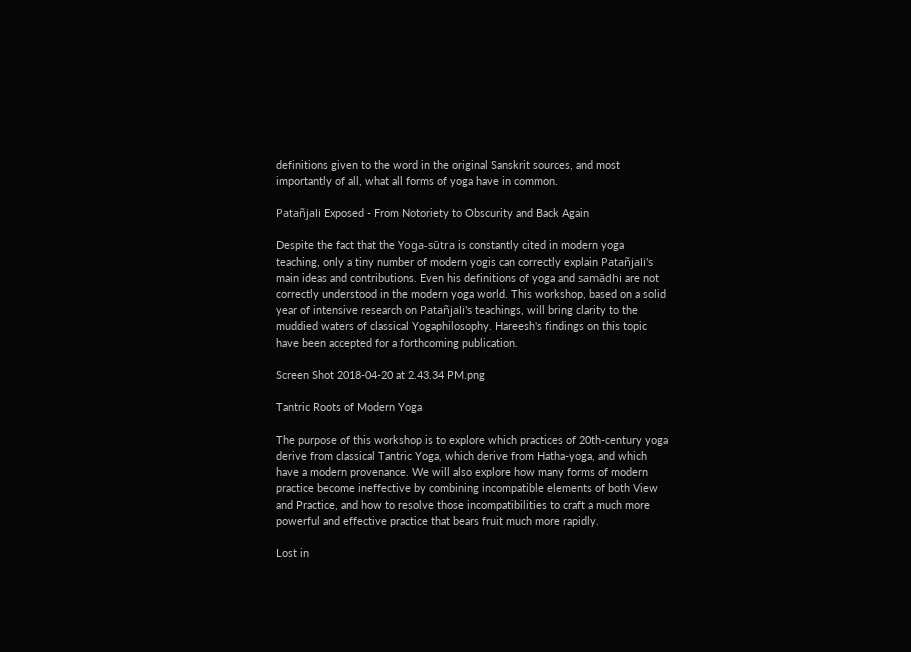definitions given to the word in the original Sanskrit sources, and most importantly of all, what all forms of yoga have in common.

Patañjali Exposed - From Notoriety to Obscurity and Back Again

Despite the fact that the Yoga-sūtra is constantly cited in modern yoga teaching, only a tiny number of modern yogis can correctly explain Patañjali's main ideas and contributions. Even his definitions of yoga and samādhi are not correctly understood in the modern yoga world. This workshop, based on a solid year of intensive research on Patañjali's teachings, will bring clarity to the muddied waters of classical Yogaphilosophy. Hareesh's findings on this topic have been accepted for a forthcoming publication.

Screen Shot 2018-04-20 at 2.43.34 PM.png

Tantric Roots of Modern Yoga

The purpose of this workshop is to explore which practices of 20th-century yoga derive from classical Tantric Yoga, which derive from Hatha-yoga, and which have a modern provenance. We will also explore how many forms of modern practice become ineffective by combining incompatible elements of both View and Practice, and how to resolve those incompatibilities to craft a much more powerful and effective practice that bears fruit much more rapidly.

Lost in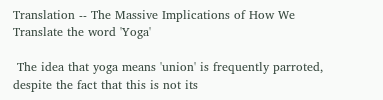Translation -- The Massive Implications of How We Translate the word 'Yoga'

 The idea that yoga means 'union' is frequently parroted, despite the fact that this is not its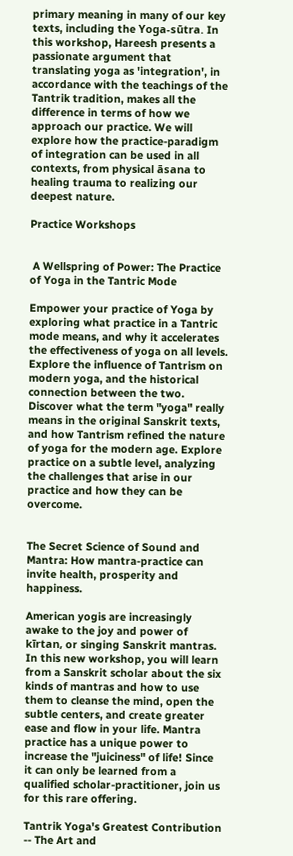primary meaning in many of our key texts, including the Yoga-sūtra. In this workshop, Hareesh presents a passionate argument that translating yoga as 'integration', in accordance with the teachings of the Tantrik tradition, makes all the difference in terms of how we approach our practice. We will explore how the practice-paradigm of integration can be used in all contexts, from physical āsana to healing trauma to realizing our deepest nature.

Practice Workshops


 A Wellspring of Power: The Practice of Yoga in the Tantric Mode

Empower your practice of Yoga by exploring what practice in a Tantric mode means, and why it accelerates the effectiveness of yoga on all levels. Explore the influence of Tantrism on modern yoga, and the historical connection between the two. Discover what the term "yoga" really means in the original Sanskrit texts, and how Tantrism refined the nature of yoga for the modern age. Explore practice on a subtle level, analyzing the challenges that arise in our practice and how they can be overcome.


The Secret Science of Sound and Mantra: How mantra-practice can invite health, prosperity and happiness.

American yogis are increasingly awake to the joy and power of kīrtan, or singing Sanskrit mantras. In this new workshop, you will learn from a Sanskrit scholar about the six kinds of mantras and how to use them to cleanse the mind, open the subtle centers, and create greater ease and flow in your life. Mantra practice has a unique power to increase the "juiciness" of life! Since it can only be learned from a qualified scholar-practitioner, join us for this rare offering.

Tantrik Yoga's Greatest Contribution -- The Art and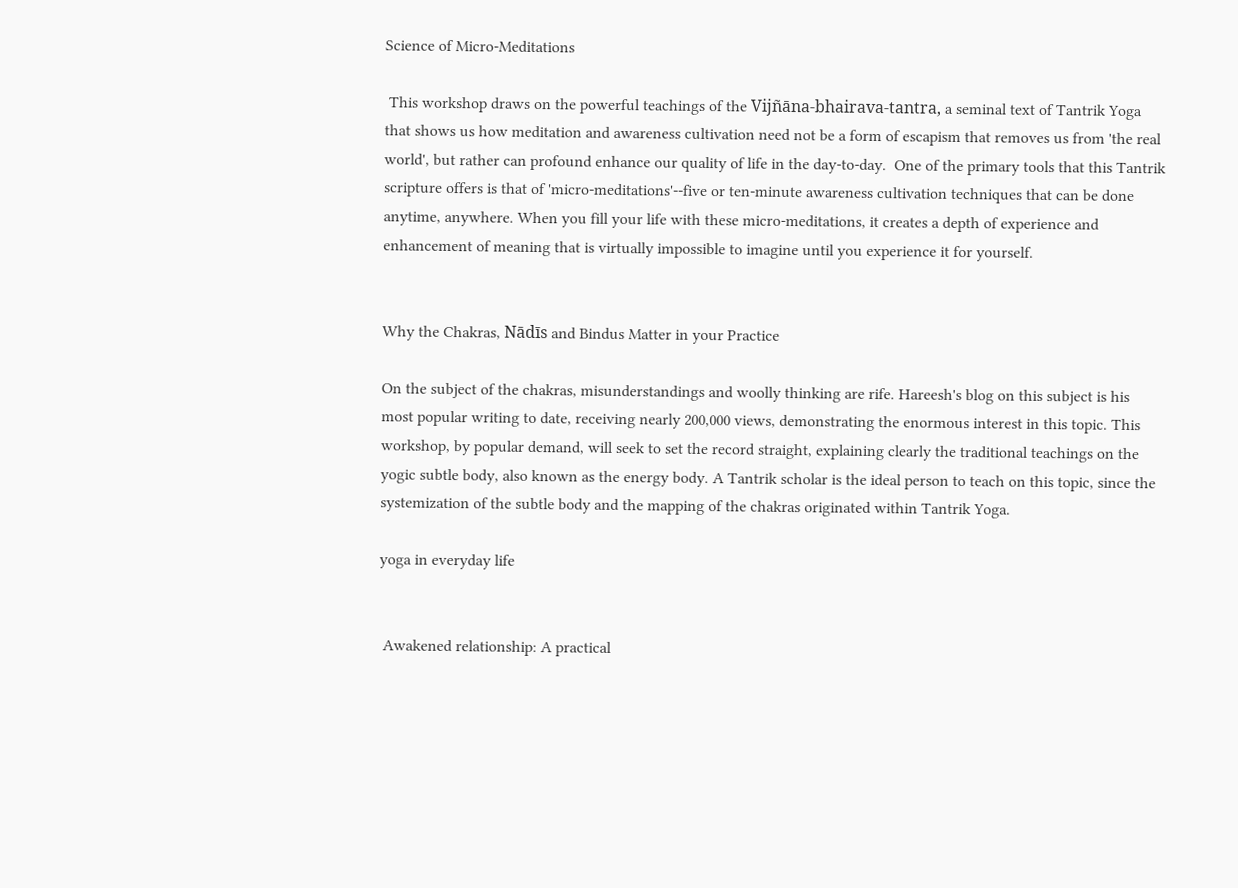Science of Micro-Meditations

 This workshop draws on the powerful teachings of the Vijñāna-bhairava-tantra, a seminal text of Tantrik Yoga that shows us how meditation and awareness cultivation need not be a form of escapism that removes us from 'the real world', but rather can profound enhance our quality of life in the day-to-day.  One of the primary tools that this Tantrik scripture offers is that of 'micro-meditations'--five or ten-minute awareness cultivation techniques that can be done anytime, anywhere. When you fill your life with these micro-meditations, it creates a depth of experience and enhancement of meaning that is virtually impossible to imagine until you experience it for yourself.


Why the Chakras, Nādīs and Bindus Matter in your Practice

On the subject of the chakras, misunderstandings and woolly thinking are rife. Hareesh's blog on this subject is his most popular writing to date, receiving nearly 200,000 views, demonstrating the enormous interest in this topic. This workshop, by popular demand, will seek to set the record straight, explaining clearly the traditional teachings on the yogic subtle body, also known as the energy body. A Tantrik scholar is the ideal person to teach on this topic, since the systemization of the subtle body and the mapping of the chakras originated within Tantrik Yoga.

yoga in everyday life


 Awakened relationship: A practical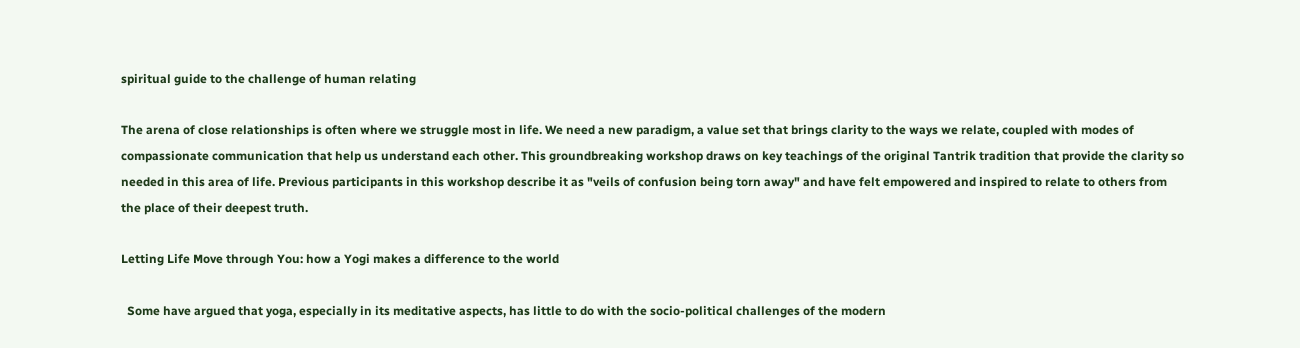spiritual guide to the challenge of human relating

The arena of close relationships is often where we struggle most in life. We need a new paradigm, a value set that brings clarity to the ways we relate, coupled with modes of compassionate communication that help us understand each other. This groundbreaking workshop draws on key teachings of the original Tantrik tradition that provide the clarity so needed in this area of life. Previous participants in this workshop describe it as "veils of confusion being torn away" and have felt empowered and inspired to relate to others from the place of their deepest truth.

Letting Life Move through You: how a Yogi makes a difference to the world

  Some have argued that yoga, especially in its meditative aspects, has little to do with the socio-political challenges of the modern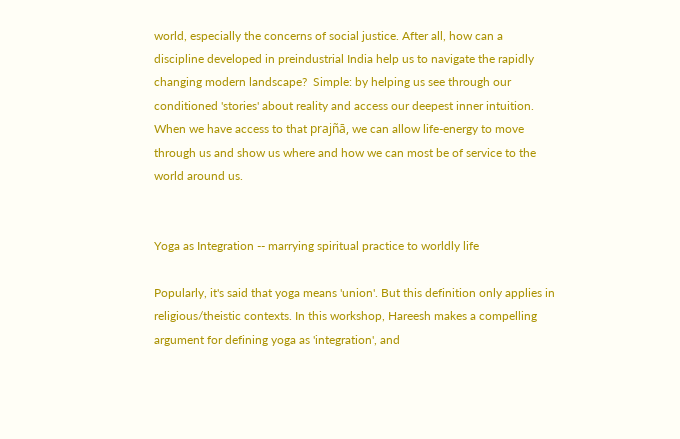world, especially the concerns of social justice. After all, how can a discipline developed in preindustrial India help us to navigate the rapidly changing modern landscape?  Simple: by helping us see through our conditioned 'stories' about reality and access our deepest inner intuition. When we have access to that prajñā, we can allow life-energy to move through us and show us where and how we can most be of service to the world around us.


Yoga as Integration -- marrying spiritual practice to worldly life

Popularly, it's said that yoga means 'union'. But this definition only applies in religious/theistic contexts. In this workshop, Hareesh makes a compelling argument for defining yoga as 'integration', and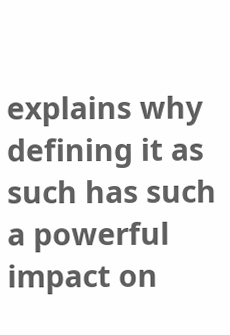explains why defining it as such has such a powerful impact on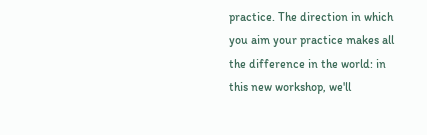practice. The direction in which you aim your practice makes all the difference in the world: in this new workshop, we'll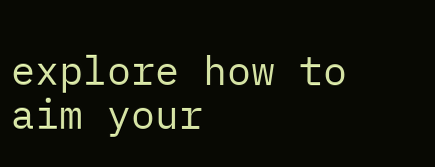explore how to aim your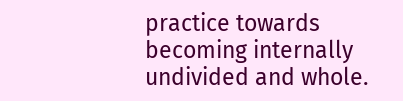practice towards becoming internally undivided and whole.